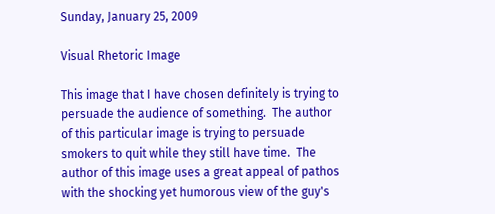Sunday, January 25, 2009

Visual Rhetoric Image

This image that I have chosen definitely is trying to persuade the audience of something.  The author of this particular image is trying to persuade smokers to quit while they still have time.  The author of this image uses a great appeal of pathos with the shocking yet humorous view of the guy's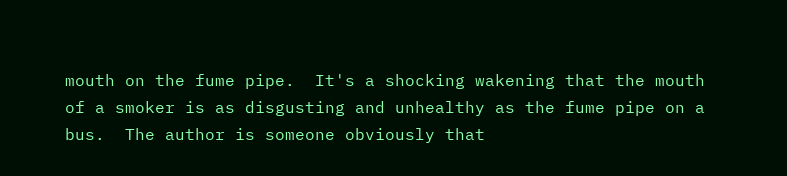mouth on the fume pipe.  It's a shocking wakening that the mouth of a smoker is as disgusting and unhealthy as the fume pipe on a bus.  The author is someone obviously that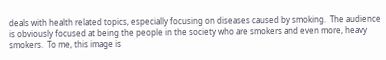deals with health related topics, especially focusing on diseases caused by smoking.  The audience is obviously focused at being the people in the society who are smokers and even more, heavy smokers.  To me, this image is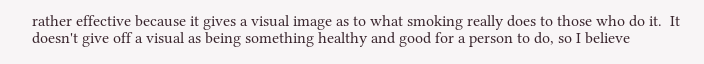rather effective because it gives a visual image as to what smoking really does to those who do it.  It doesn't give off a visual as being something healthy and good for a person to do, so I believe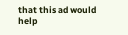that this ad would help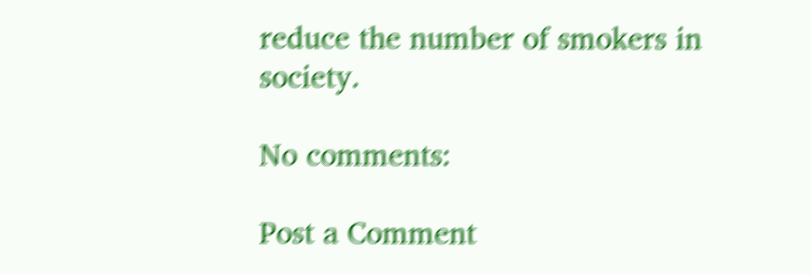reduce the number of smokers in society.

No comments:

Post a Comment